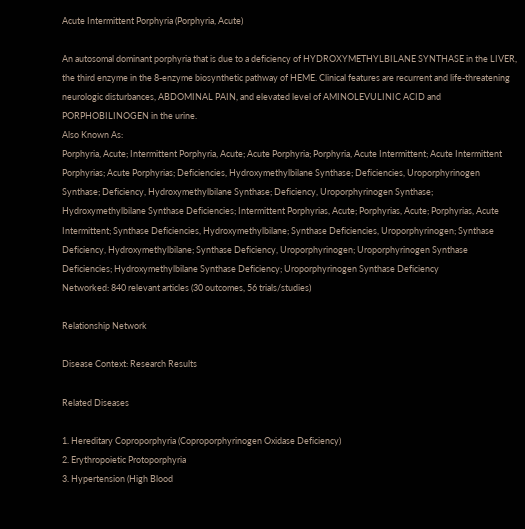Acute Intermittent Porphyria (Porphyria, Acute)

An autosomal dominant porphyria that is due to a deficiency of HYDROXYMETHYLBILANE SYNTHASE in the LIVER, the third enzyme in the 8-enzyme biosynthetic pathway of HEME. Clinical features are recurrent and life-threatening neurologic disturbances, ABDOMINAL PAIN, and elevated level of AMINOLEVULINIC ACID and PORPHOBILINOGEN in the urine.
Also Known As:
Porphyria, Acute; Intermittent Porphyria, Acute; Acute Porphyria; Porphyria, Acute Intermittent; Acute Intermittent Porphyrias; Acute Porphyrias; Deficiencies, Hydroxymethylbilane Synthase; Deficiencies, Uroporphyrinogen Synthase; Deficiency, Hydroxymethylbilane Synthase; Deficiency, Uroporphyrinogen Synthase; Hydroxymethylbilane Synthase Deficiencies; Intermittent Porphyrias, Acute; Porphyrias, Acute; Porphyrias, Acute Intermittent; Synthase Deficiencies, Hydroxymethylbilane; Synthase Deficiencies, Uroporphyrinogen; Synthase Deficiency, Hydroxymethylbilane; Synthase Deficiency, Uroporphyrinogen; Uroporphyrinogen Synthase Deficiencies; Hydroxymethylbilane Synthase Deficiency; Uroporphyrinogen Synthase Deficiency
Networked: 840 relevant articles (30 outcomes, 56 trials/studies)

Relationship Network

Disease Context: Research Results

Related Diseases

1. Hereditary Coproporphyria (Coproporphyrinogen Oxidase Deficiency)
2. Erythropoietic Protoporphyria
3. Hypertension (High Blood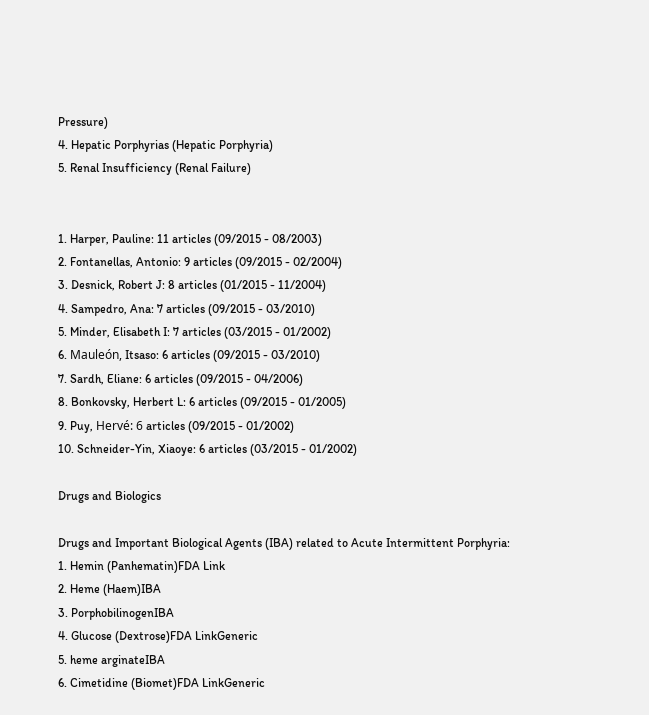Pressure)
4. Hepatic Porphyrias (Hepatic Porphyria)
5. Renal Insufficiency (Renal Failure)


1. Harper, Pauline: 11 articles (09/2015 - 08/2003)
2. Fontanellas, Antonio: 9 articles (09/2015 - 02/2004)
3. Desnick, Robert J: 8 articles (01/2015 - 11/2004)
4. Sampedro, Ana: 7 articles (09/2015 - 03/2010)
5. Minder, Elisabeth I: 7 articles (03/2015 - 01/2002)
6. Mauleón, Itsaso: 6 articles (09/2015 - 03/2010)
7. Sardh, Eliane: 6 articles (09/2015 - 04/2006)
8. Bonkovsky, Herbert L: 6 articles (09/2015 - 01/2005)
9. Puy, Hervé: 6 articles (09/2015 - 01/2002)
10. Schneider-Yin, Xiaoye: 6 articles (03/2015 - 01/2002)

Drugs and Biologics

Drugs and Important Biological Agents (IBA) related to Acute Intermittent Porphyria:
1. Hemin (Panhematin)FDA Link
2. Heme (Haem)IBA
3. PorphobilinogenIBA
4. Glucose (Dextrose)FDA LinkGeneric
5. heme arginateIBA
6. Cimetidine (Biomet)FDA LinkGeneric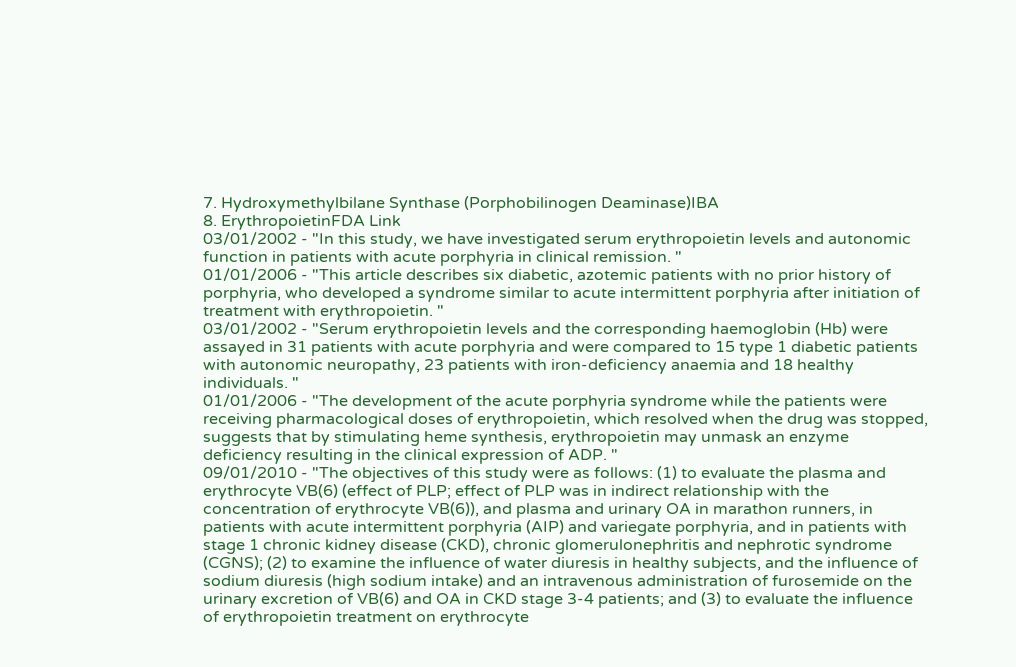7. Hydroxymethylbilane Synthase (Porphobilinogen Deaminase)IBA
8. ErythropoietinFDA Link
03/01/2002 - "In this study, we have investigated serum erythropoietin levels and autonomic function in patients with acute porphyria in clinical remission. "
01/01/2006 - "This article describes six diabetic, azotemic patients with no prior history of porphyria, who developed a syndrome similar to acute intermittent porphyria after initiation of treatment with erythropoietin. "
03/01/2002 - "Serum erythropoietin levels and the corresponding haemoglobin (Hb) were assayed in 31 patients with acute porphyria and were compared to 15 type 1 diabetic patients with autonomic neuropathy, 23 patients with iron-deficiency anaemia and 18 healthy individuals. "
01/01/2006 - "The development of the acute porphyria syndrome while the patients were receiving pharmacological doses of erythropoietin, which resolved when the drug was stopped, suggests that by stimulating heme synthesis, erythropoietin may unmask an enzyme deficiency resulting in the clinical expression of ADP. "
09/01/2010 - "The objectives of this study were as follows: (1) to evaluate the plasma and erythrocyte VB(6) (effect of PLP; effect of PLP was in indirect relationship with the concentration of erythrocyte VB(6)), and plasma and urinary OA in marathon runners, in patients with acute intermittent porphyria (AIP) and variegate porphyria, and in patients with stage 1 chronic kidney disease (CKD), chronic glomerulonephritis and nephrotic syndrome (CGNS); (2) to examine the influence of water diuresis in healthy subjects, and the influence of sodium diuresis (high sodium intake) and an intravenous administration of furosemide on the urinary excretion of VB(6) and OA in CKD stage 3-4 patients; and (3) to evaluate the influence of erythropoietin treatment on erythrocyte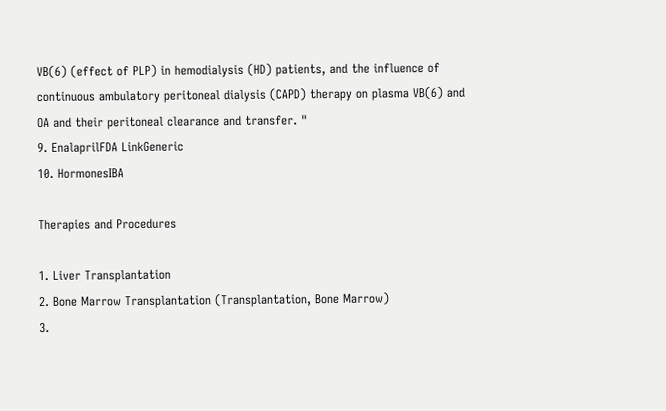VB(6) (effect of PLP) in hemodialysis (HD) patients, and the influence of continuous ambulatory peritoneal dialysis (CAPD) therapy on plasma VB(6) and OA and their peritoneal clearance and transfer. "
9. EnalaprilFDA LinkGeneric
10. HormonesIBA

Therapies and Procedures

1. Liver Transplantation
2. Bone Marrow Transplantation (Transplantation, Bone Marrow)
3.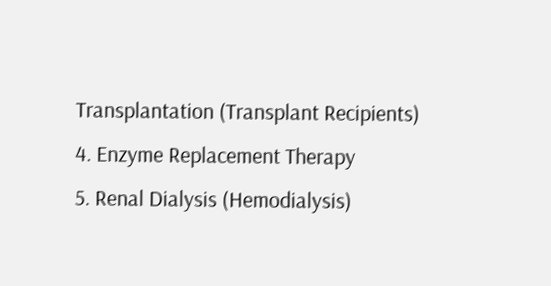Transplantation (Transplant Recipients)
4. Enzyme Replacement Therapy
5. Renal Dialysis (Hemodialysis)